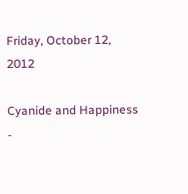Friday, October 12, 2012

Cyanide and Happiness -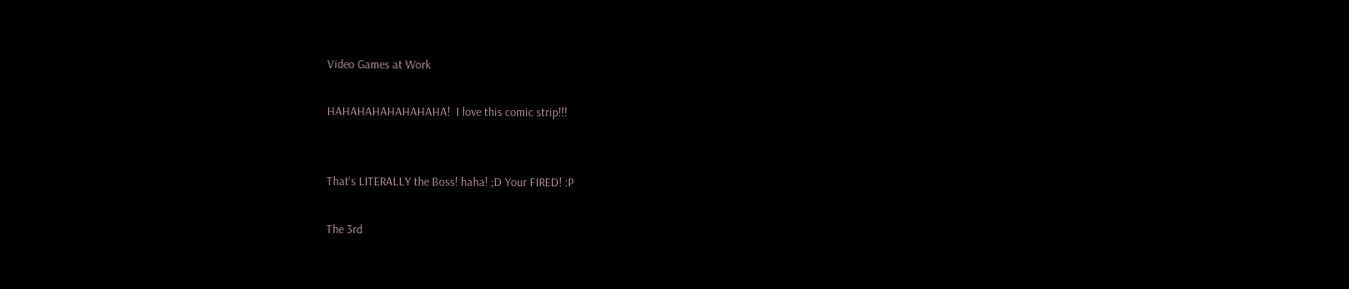Video Games at Work

HAHAHAHAHAHAHAHA!  I love this comic strip!!!


That's LITERALLY the Boss! haha! ;D Your FIRED! :P

The 3rd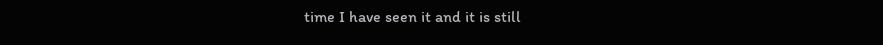time I have seen it and it is still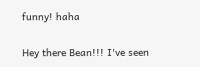funny! haha

Hey there Bean!!! I've seen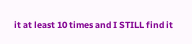it at least 10 times and I STILL find it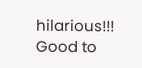hilarious!!! Good to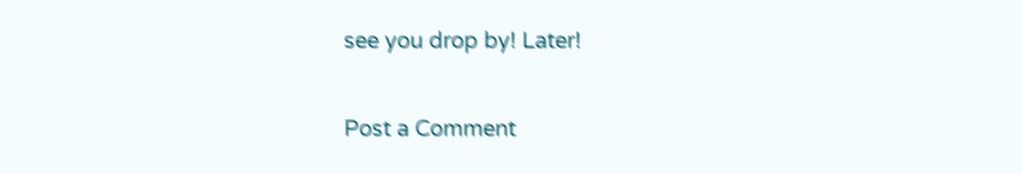see you drop by! Later!

Post a Comment